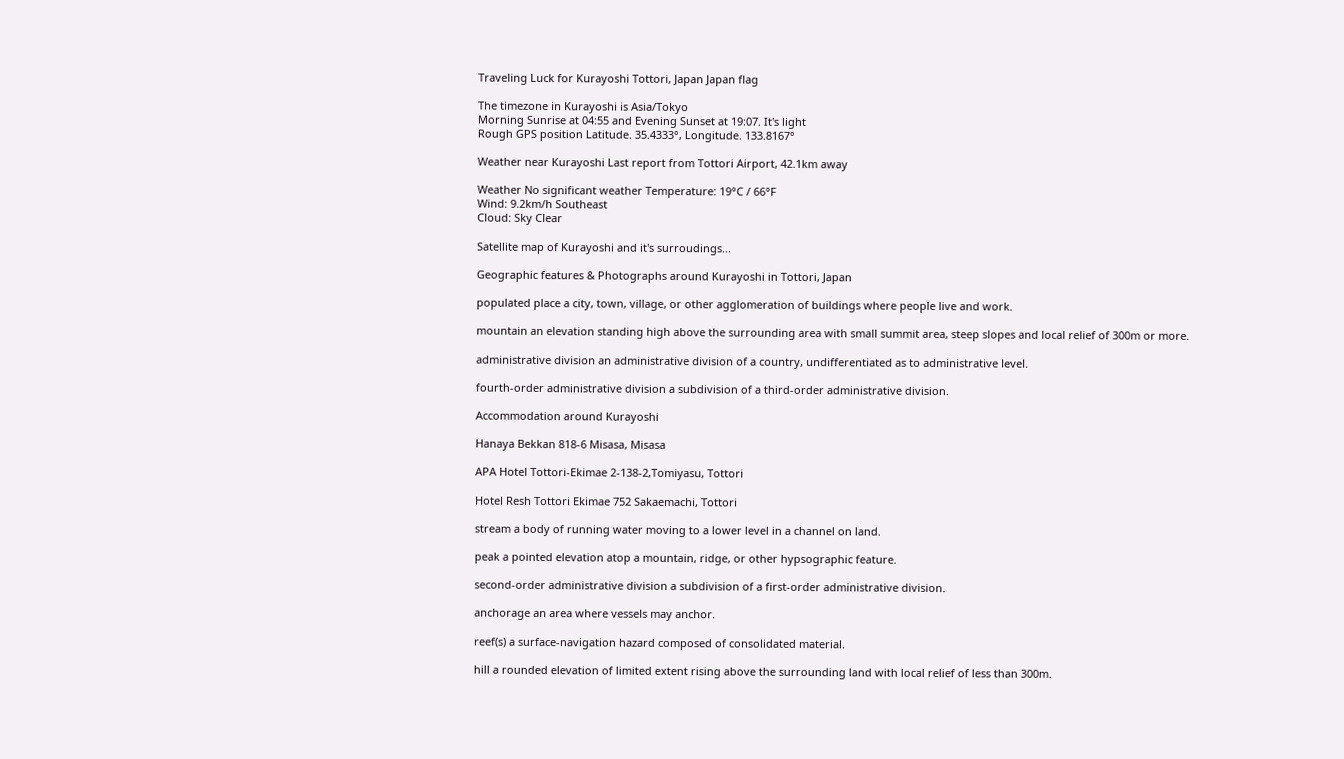Traveling Luck for Kurayoshi Tottori, Japan Japan flag

The timezone in Kurayoshi is Asia/Tokyo
Morning Sunrise at 04:55 and Evening Sunset at 19:07. It's light
Rough GPS position Latitude. 35.4333°, Longitude. 133.8167°

Weather near Kurayoshi Last report from Tottori Airport, 42.1km away

Weather No significant weather Temperature: 19°C / 66°F
Wind: 9.2km/h Southeast
Cloud: Sky Clear

Satellite map of Kurayoshi and it's surroudings...

Geographic features & Photographs around Kurayoshi in Tottori, Japan

populated place a city, town, village, or other agglomeration of buildings where people live and work.

mountain an elevation standing high above the surrounding area with small summit area, steep slopes and local relief of 300m or more.

administrative division an administrative division of a country, undifferentiated as to administrative level.

fourth-order administrative division a subdivision of a third-order administrative division.

Accommodation around Kurayoshi

Hanaya Bekkan 818-6 Misasa, Misasa

APA Hotel Tottori-Ekimae 2-138-2,Tomiyasu, Tottori

Hotel Resh Tottori Ekimae 752 Sakaemachi, Tottori

stream a body of running water moving to a lower level in a channel on land.

peak a pointed elevation atop a mountain, ridge, or other hypsographic feature.

second-order administrative division a subdivision of a first-order administrative division.

anchorage an area where vessels may anchor.

reef(s) a surface-navigation hazard composed of consolidated material.

hill a rounded elevation of limited extent rising above the surrounding land with local relief of less than 300m.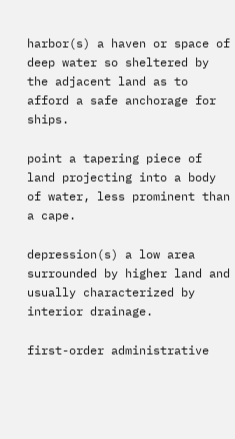harbor(s) a haven or space of deep water so sheltered by the adjacent land as to afford a safe anchorage for ships.

point a tapering piece of land projecting into a body of water, less prominent than a cape.

depression(s) a low area surrounded by higher land and usually characterized by interior drainage.

first-order administrative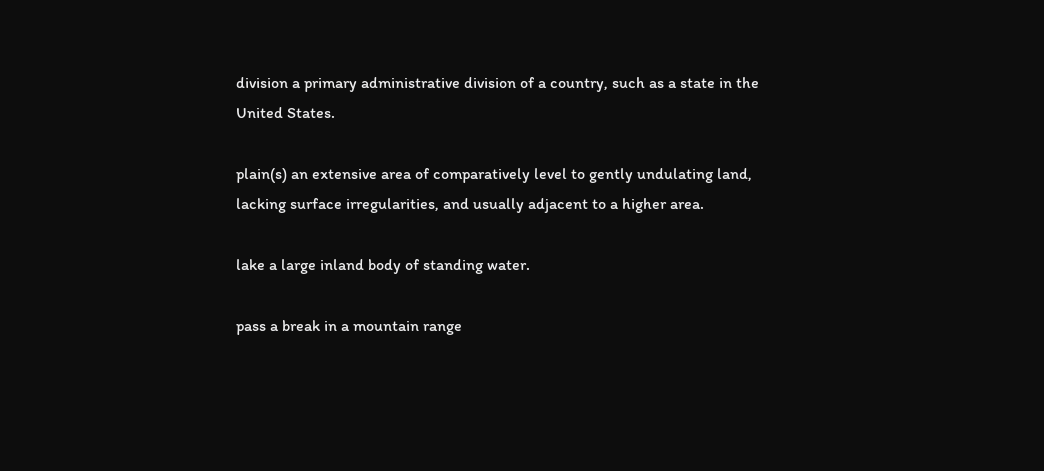division a primary administrative division of a country, such as a state in the United States.

plain(s) an extensive area of comparatively level to gently undulating land, lacking surface irregularities, and usually adjacent to a higher area.

lake a large inland body of standing water.

pass a break in a mountain range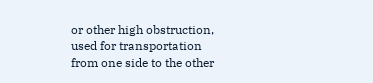or other high obstruction, used for transportation from one side to the other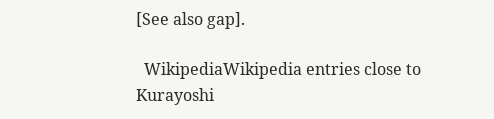[See also gap].

  WikipediaWikipedia entries close to Kurayoshi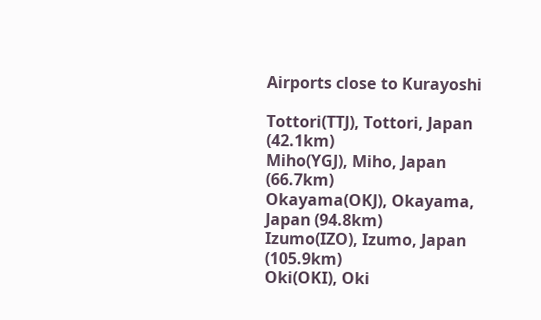Airports close to Kurayoshi

Tottori(TTJ), Tottori, Japan (42.1km)
Miho(YGJ), Miho, Japan (66.7km)
Okayama(OKJ), Okayama, Japan (94.8km)
Izumo(IZO), Izumo, Japan (105.9km)
Oki(OKI), Oki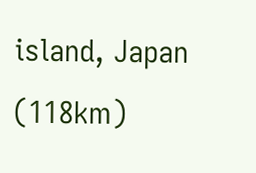island, Japan (118km)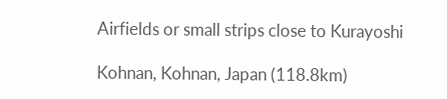Airfields or small strips close to Kurayoshi

Kohnan, Kohnan, Japan (118.8km)